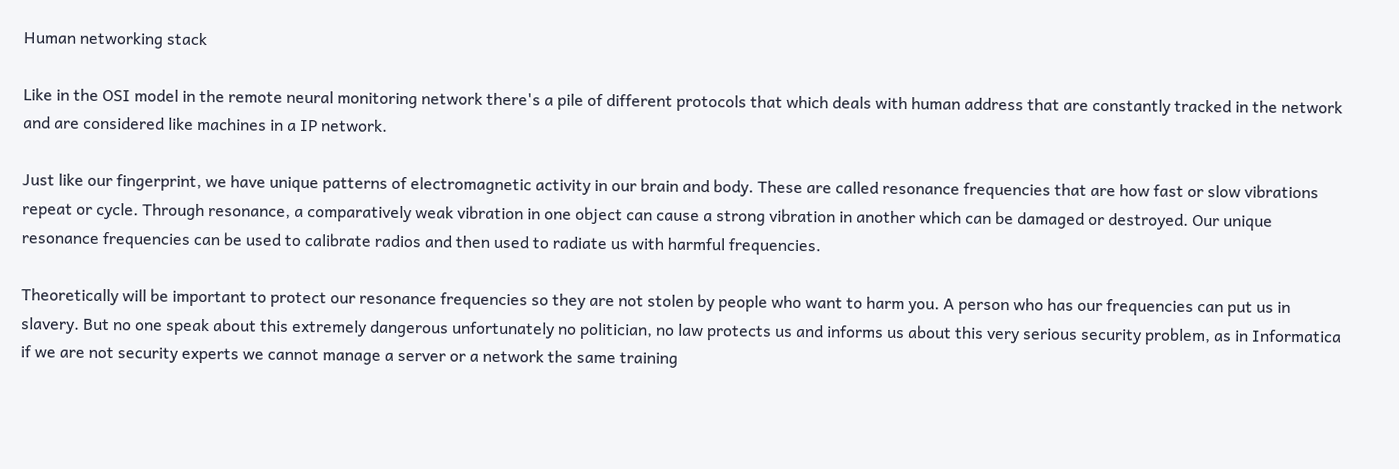Human networking stack

Like in the OSI model in the remote neural monitoring network there's a pile of different protocols that which deals with human address that are constantly tracked in the network and are considered like machines in a IP network.

Just like our fingerprint, we have unique patterns of electromagnetic activity in our brain and body. These are called resonance frequencies that are how fast or slow vibrations repeat or cycle. Through resonance, a comparatively weak vibration in one object can cause a strong vibration in another which can be damaged or destroyed. Our unique resonance frequencies can be used to calibrate radios and then used to radiate us with harmful frequencies.

Theoretically will be important to protect our resonance frequencies so they are not stolen by people who want to harm you. A person who has our frequencies can put us in slavery. But no one speak about this extremely dangerous unfortunately no politician, no law protects us and informs us about this very serious security problem, as in Informatica if we are not security experts we cannot manage a server or a network the same training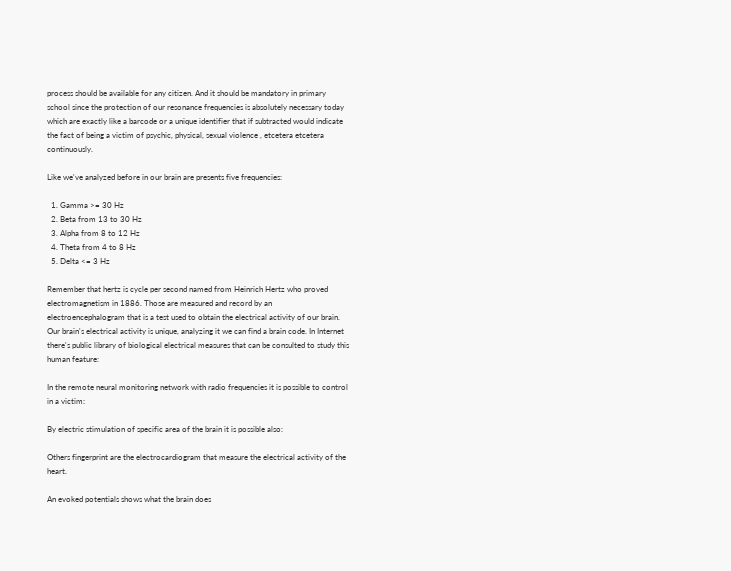process should be available for any citizen. And it should be mandatory in primary school since the protection of our resonance frequencies is absolutely necessary today which are exactly like a barcode or a unique identifier that if subtracted would indicate the fact of being a victim of psychic, physical, sexual violence , etcetera etcetera continuously.

Like we've analyzed before in our brain are presents five frequencies:

  1. Gamma >= 30 Hz
  2. Beta from 13 to 30 Hz
  3. Alpha from 8 to 12 Hz
  4. Theta from 4 to 8 Hz
  5. Delta <= 3 Hz

Remember that hertz is cycle per second named from Heinrich Hertz who proved electromagnetism in 1886. Those are measured and record by an electroencephalogram that is a test used to obtain the electrical activity of our brain. Our brain's electrical activity is unique, analyzing it we can find a brain code. In Internet there's public library of biological electrical measures that can be consulted to study this human feature:

In the remote neural monitoring network with radio frequencies it is possible to control in a victim:

By electric stimulation of specific area of the brain it is possible also:

Others fingerprint are the electrocardiogram that measure the electrical activity of the heart.

An evoked potentials shows what the brain does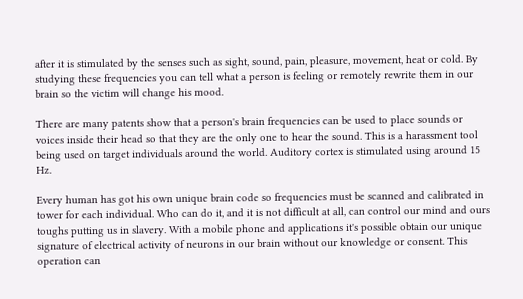after it is stimulated by the senses such as sight, sound, pain, pleasure, movement, heat or cold. By studying these frequencies you can tell what a person is feeling or remotely rewrite them in our brain so the victim will change his mood.

There are many patents show that a person's brain frequencies can be used to place sounds or voices inside their head so that they are the only one to hear the sound. This is a harassment tool being used on target individuals around the world. Auditory cortex is stimulated using around 15 Hz.

Every human has got his own unique brain code so frequencies must be scanned and calibrated in tower for each individual. Who can do it, and it is not difficult at all, can control our mind and ours toughs putting us in slavery. With a mobile phone and applications it's possible obtain our unique signature of electrical activity of neurons in our brain without our knowledge or consent. This operation can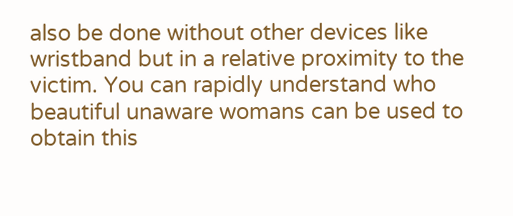also be done without other devices like wristband but in a relative proximity to the victim. You can rapidly understand who beautiful unaware womans can be used to obtain this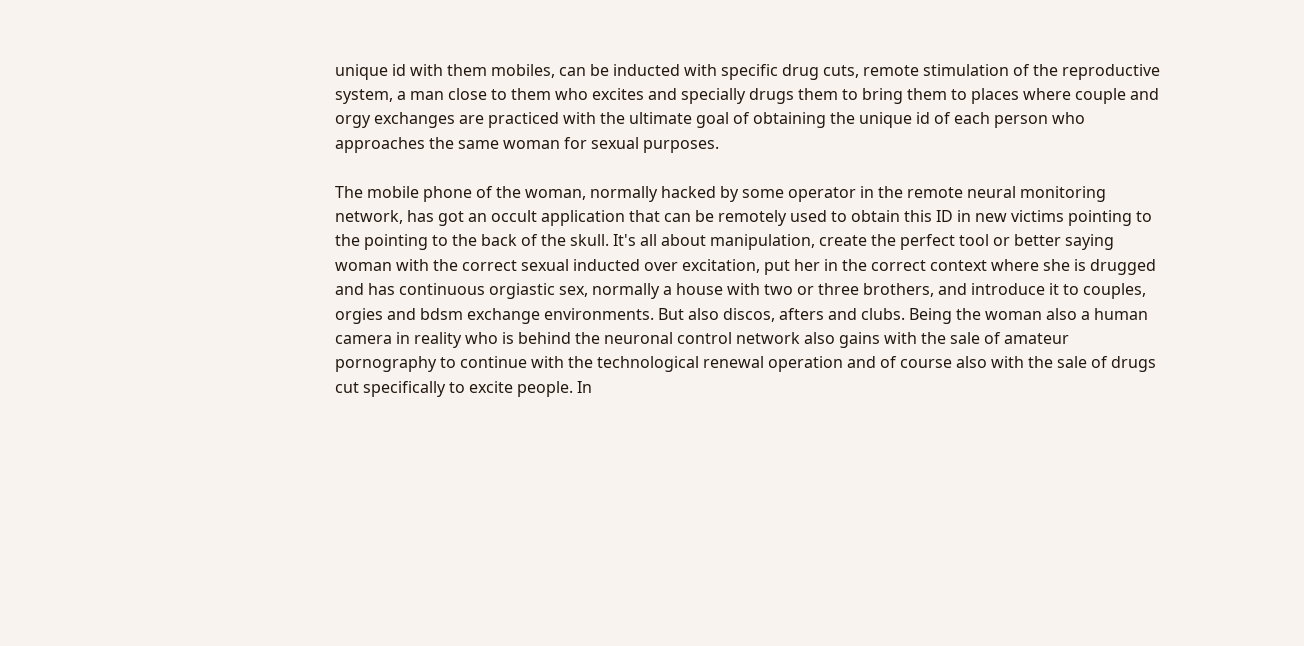unique id with them mobiles, can be inducted with specific drug cuts, remote stimulation of the reproductive system, a man close to them who excites and specially drugs them to bring them to places where couple and orgy exchanges are practiced with the ultimate goal of obtaining the unique id of each person who approaches the same woman for sexual purposes.

The mobile phone of the woman, normally hacked by some operator in the remote neural monitoring network, has got an occult application that can be remotely used to obtain this ID in new victims pointing to the pointing to the back of the skull. It's all about manipulation, create the perfect tool or better saying woman with the correct sexual inducted over excitation, put her in the correct context where she is drugged and has continuous orgiastic sex, normally a house with two or three brothers, and introduce it to couples, orgies and bdsm exchange environments. But also discos, afters and clubs. Being the woman also a human camera in reality who is behind the neuronal control network also gains with the sale of amateur pornography to continue with the technological renewal operation and of course also with the sale of drugs cut specifically to excite people. In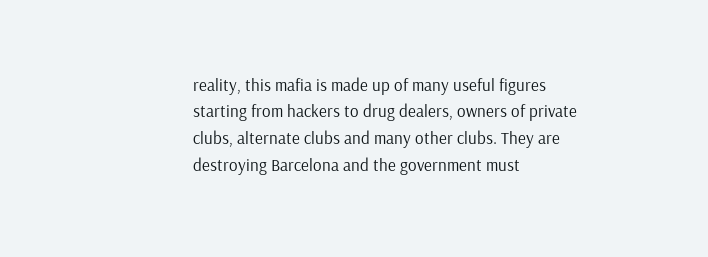reality, this mafia is made up of many useful figures starting from hackers to drug dealers, owners of private clubs, alternate clubs and many other clubs. They are destroying Barcelona and the government must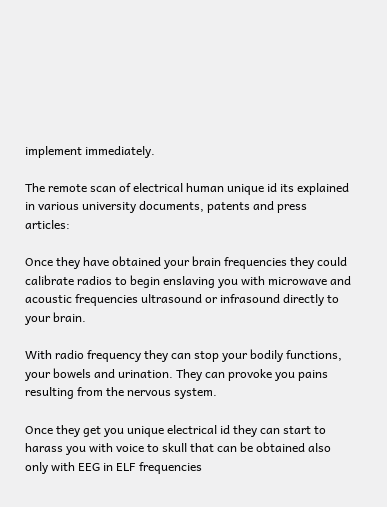implement immediately.

The remote scan of electrical human unique id its explained in various university documents, patents and press articles:

Once they have obtained your brain frequencies they could calibrate radios to begin enslaving you with microwave and acoustic frequencies ultrasound or infrasound directly to your brain.

With radio frequency they can stop your bodily functions, your bowels and urination. They can provoke you pains resulting from the nervous system.

Once they get you unique electrical id they can start to harass you with voice to skull that can be obtained also only with EEG in ELF frequencies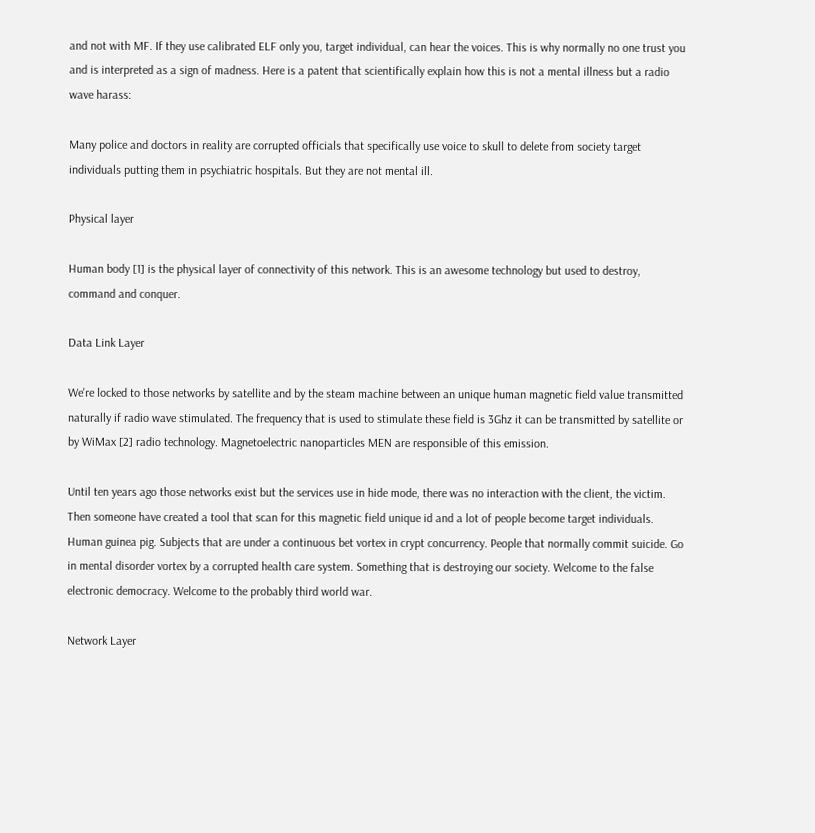and not with MF. If they use calibrated ELF only you, target individual, can hear the voices. This is why normally no one trust you and is interpreted as a sign of madness. Here is a patent that scientifically explain how this is not a mental illness but a radio wave harass:

Many police and doctors in reality are corrupted officials that specifically use voice to skull to delete from society target individuals putting them in psychiatric hospitals. But they are not mental ill.

Physical layer

Human body [1] is the physical layer of connectivity of this network. This is an awesome technology but used to destroy, command and conquer.

Data Link Layer

We're locked to those networks by satellite and by the steam machine between an unique human magnetic field value transmitted naturally if radio wave stimulated. The frequency that is used to stimulate these field is 3Ghz it can be transmitted by satellite or by WiMax [2] radio technology. Magnetoelectric nanoparticles MEN are responsible of this emission.

Until ten years ago those networks exist but the services use in hide mode, there was no interaction with the client, the victim. Then someone have created a tool that scan for this magnetic field unique id and a lot of people become target individuals. Human guinea pig. Subjects that are under a continuous bet vortex in crypt concurrency. People that normally commit suicide. Go in mental disorder vortex by a corrupted health care system. Something that is destroying our society. Welcome to the false electronic democracy. Welcome to the probably third world war.

Network Layer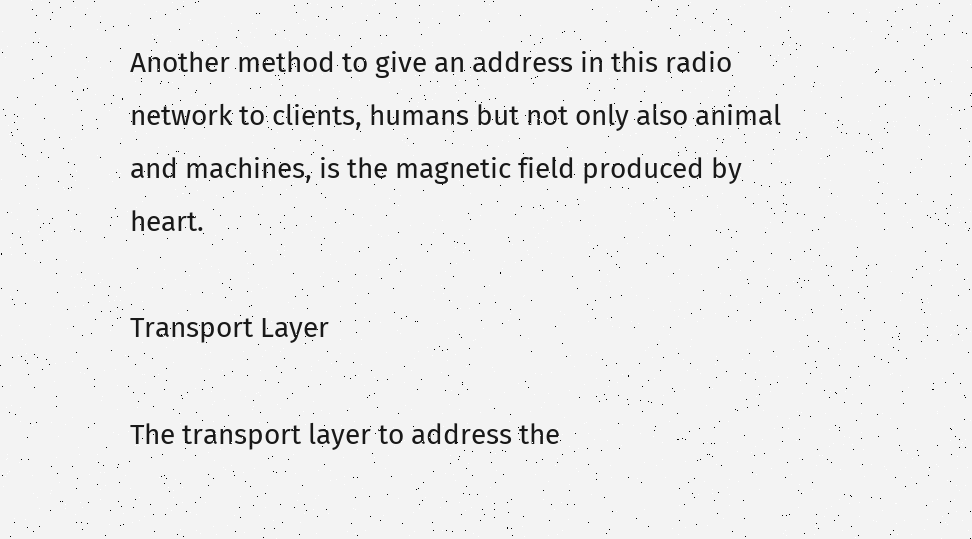Another method to give an address in this radio network to clients, humans but not only also animal and machines, is the magnetic field produced by heart.

Transport Layer

The transport layer to address the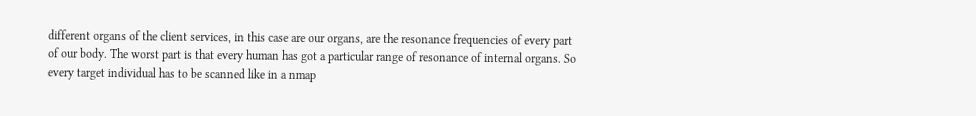different organs of the client services, in this case are our organs, are the resonance frequencies of every part of our body. The worst part is that every human has got a particular range of resonance of internal organs. So every target individual has to be scanned like in a nmap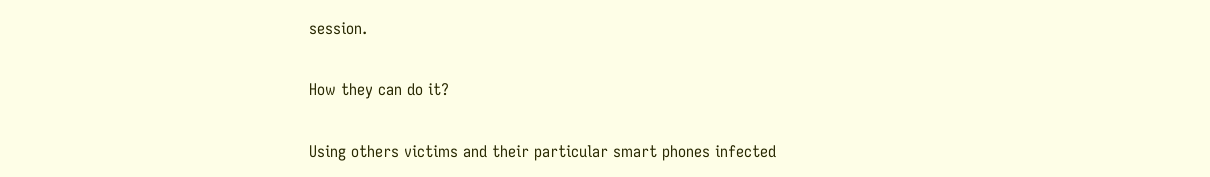session.

How they can do it?

Using others victims and their particular smart phones infected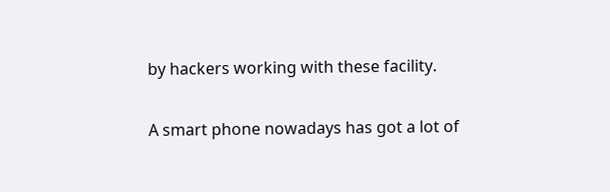by hackers working with these facility.

A smart phone nowadays has got a lot of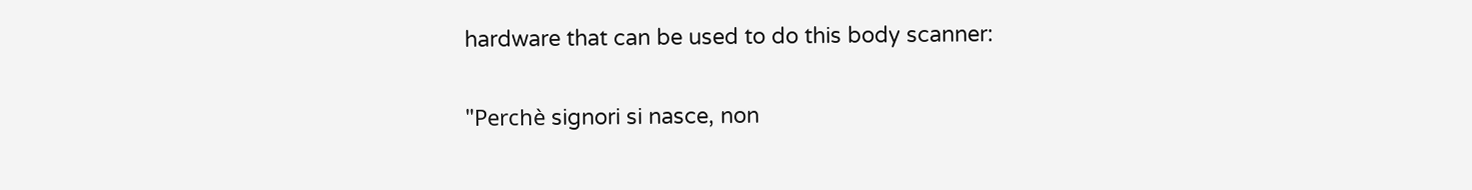hardware that can be used to do this body scanner:

"Perchè signori si nasce, non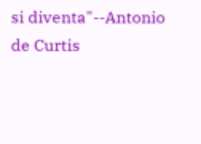si diventa"--Antonio de Curtis